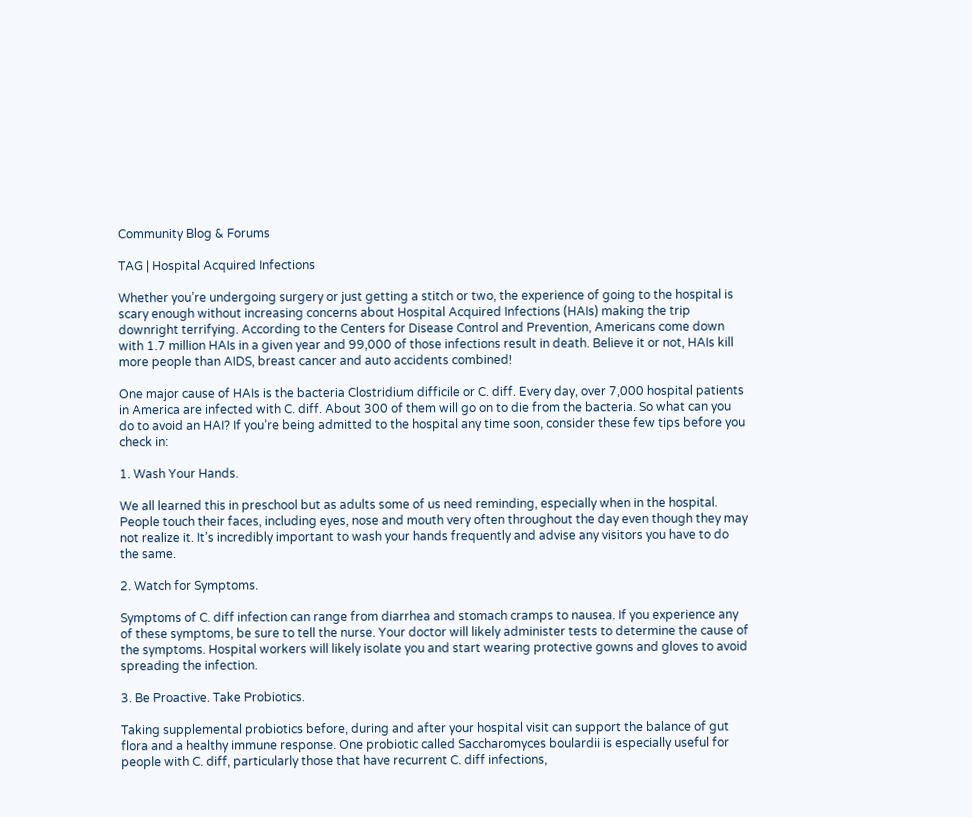Community Blog & Forums

TAG | Hospital Acquired Infections

Whether you’re undergoing surgery or just getting a stitch or two, the experience of going to the hospital is scary enough without increasing concerns about Hospital Acquired Infections (HAIs) making the trip downright terrifying. According to the Centers for Disease Control and Prevention, Americans come down with 1.7 million HAIs in a given year and 99,000 of those infections result in death. Believe it or not, HAIs kill more people than AIDS, breast cancer and auto accidents combined!

One major cause of HAIs is the bacteria Clostridium difficile or C. diff. Every day, over 7,000 hospital patients in America are infected with C. diff. About 300 of them will go on to die from the bacteria. So what can you do to avoid an HAI? If you’re being admitted to the hospital any time soon, consider these few tips before you check in:

1. Wash Your Hands.

We all learned this in preschool but as adults some of us need reminding, especially when in the hospital. People touch their faces, including eyes, nose and mouth very often throughout the day even though they may not realize it. It’s incredibly important to wash your hands frequently and advise any visitors you have to do the same.

2. Watch for Symptoms.

Symptoms of C. diff infection can range from diarrhea and stomach cramps to nausea. If you experience any of these symptoms, be sure to tell the nurse. Your doctor will likely administer tests to determine the cause of the symptoms. Hospital workers will likely isolate you and start wearing protective gowns and gloves to avoid spreading the infection.

3. Be Proactive. Take Probiotics.

Taking supplemental probiotics before, during and after your hospital visit can support the balance of gut flora and a healthy immune response. One probiotic called Saccharomyces boulardii is especially useful for people with C. diff, particularly those that have recurrent C. diff infections,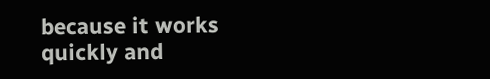because it works quickly and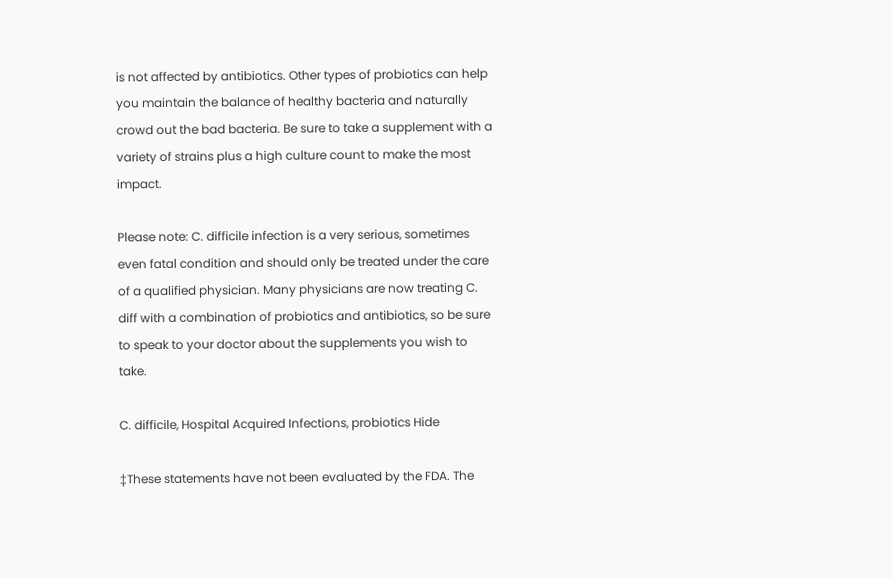is not affected by antibiotics. Other types of probiotics can help you maintain the balance of healthy bacteria and naturally crowd out the bad bacteria. Be sure to take a supplement with a variety of strains plus a high culture count to make the most impact.

Please note: C. difficile infection is a very serious, sometimes even fatal condition and should only be treated under the care of a qualified physician. Many physicians are now treating C. diff with a combination of probiotics and antibiotics, so be sure to speak to your doctor about the supplements you wish to take.

C. difficile, Hospital Acquired Infections, probiotics Hide

‡These statements have not been evaluated by the FDA. The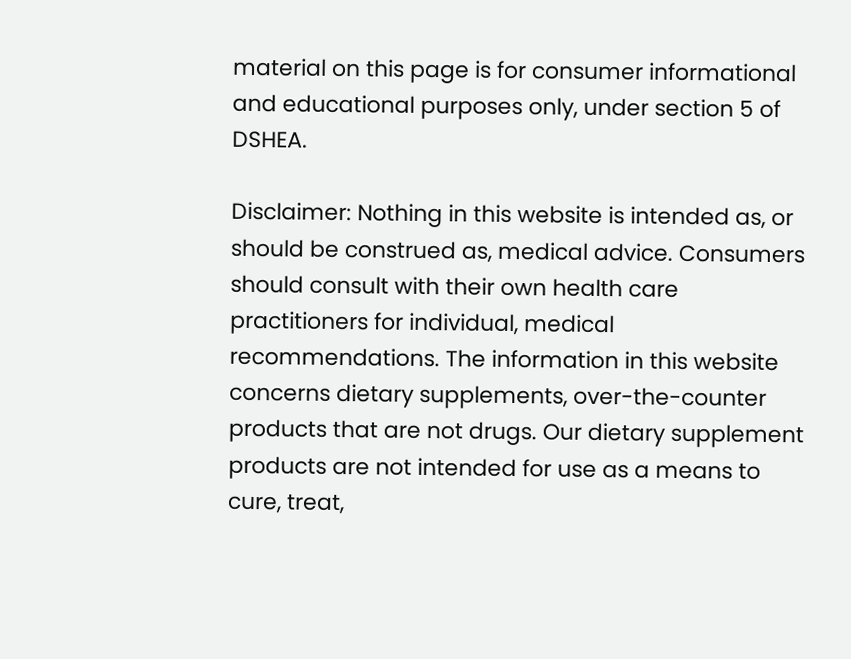material on this page is for consumer informational and educational purposes only, under section 5 of DSHEA.

Disclaimer: Nothing in this website is intended as, or should be construed as, medical advice. Consumers should consult with their own health care practitioners for individual, medical recommendations. The information in this website concerns dietary supplements, over-the-counter products that are not drugs. Our dietary supplement products are not intended for use as a means to cure, treat,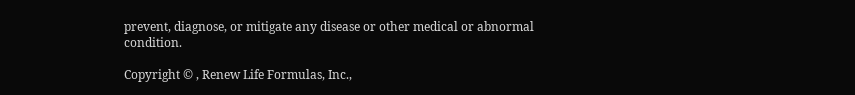prevent, diagnose, or mitigate any disease or other medical or abnormal condition.

Copyright © , Renew Life Formulas, Inc.,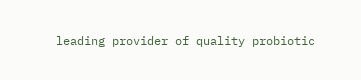leading provider of quality probiotic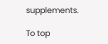supplements.

To top